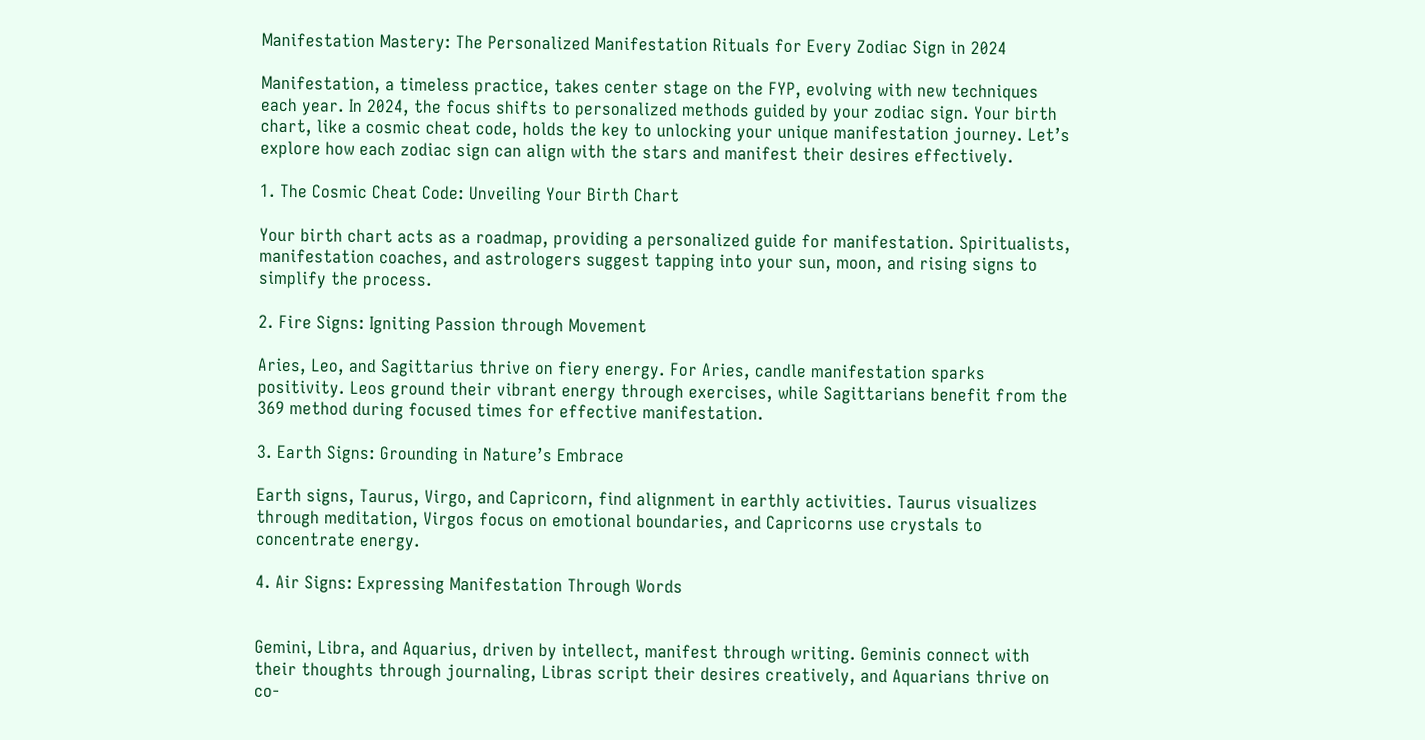Manifestation Mastery: The Personalized Manifestation Rituals for Every Zodiac Sign in 2024

Manifestation, a timeless practice, takes center stage on the FYP, evolving with new techniques each year. In 2024, the focus shifts to personalized methods guided by your zodiac sign. Your birth chart, like a cosmic cheat code, holds the key to unlocking your unique manifestation journey. Let’s explore how each zodiac sign can align with the stars and manifest their desires effectively.

1. The Cosmic Cheat Code: Unveiling Your Birth Chart

Your birth chart acts as a roadmap, providing a personalized guide for manifestation. Spiritualists, manifestation coaches, and astrologers suggest tapping into your sun, moon, and rising signs to simplify the process.

2. Fire Signs: Igniting Passion through Movement

Aries, Leo, and Sagittarius thrive on fiery energy. For Aries, candle manifestation sparks positivity. Leos ground their vibrant energy through exercises, while Sagittarians benefit from the 369 method during focused times for effective manifestation.

3. Earth Signs: Grounding in Nature’s Embrace

Earth signs, Taurus, Virgo, and Capricorn, find alignment in earthly activities. Taurus visualizes through meditation, Virgos focus on emotional boundaries, and Capricorns use crystals to concentrate energy.

4. Air Signs: Expressing Manifestation Through Words


Gemini, Libra, and Aquarius, driven by intellect, manifest through writing. Geminis connect with their thoughts through journaling, Libras script their desires creatively, and Aquarians thrive on co-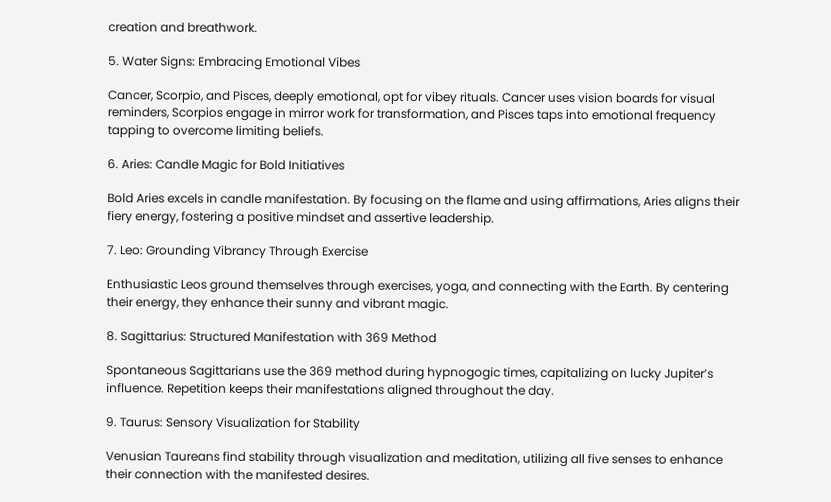creation and breathwork.

5. Water Signs: Embracing Emotional Vibes

Cancer, Scorpio, and Pisces, deeply emotional, opt for vibey rituals. Cancer uses vision boards for visual reminders, Scorpios engage in mirror work for transformation, and Pisces taps into emotional frequency tapping to overcome limiting beliefs.

6. Aries: Candle Magic for Bold Initiatives

Bold Aries excels in candle manifestation. By focusing on the flame and using affirmations, Aries aligns their fiery energy, fostering a positive mindset and assertive leadership.

7. Leo: Grounding Vibrancy Through Exercise

Enthusiastic Leos ground themselves through exercises, yoga, and connecting with the Earth. By centering their energy, they enhance their sunny and vibrant magic.

8. Sagittarius: Structured Manifestation with 369 Method

Spontaneous Sagittarians use the 369 method during hypnogogic times, capitalizing on lucky Jupiter’s influence. Repetition keeps their manifestations aligned throughout the day.

9. Taurus: Sensory Visualization for Stability

Venusian Taureans find stability through visualization and meditation, utilizing all five senses to enhance their connection with the manifested desires.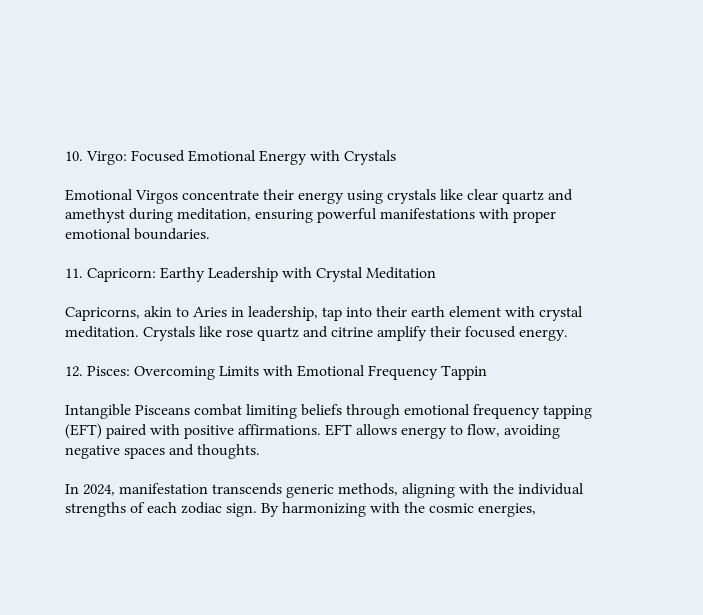10. Virgo: Focused Emotional Energy with Crystals

Emotional Virgos concentrate their energy using crystals like clear quartz and amethyst during meditation, ensuring powerful manifestations with proper emotional boundaries.

11. Capricorn: Earthy Leadership with Crystal Meditation

Capricorns, akin to Aries in leadership, tap into their earth element with crystal meditation. Crystals like rose quartz and citrine amplify their focused energy.

12. Pisces: Overcoming Limits with Emotional Frequency Tappin

Intangible Pisceans combat limiting beliefs through emotional frequency tapping (EFT) paired with positive affirmations. EFT allows energy to flow, avoiding negative spaces and thoughts.

In 2024, manifestation transcends generic methods, aligning with the individual strengths of each zodiac sign. By harmonizing with the cosmic energies,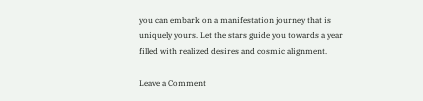you can embark on a manifestation journey that is uniquely yours. Let the stars guide you towards a year filled with realized desires and cosmic alignment.

Leave a Comment